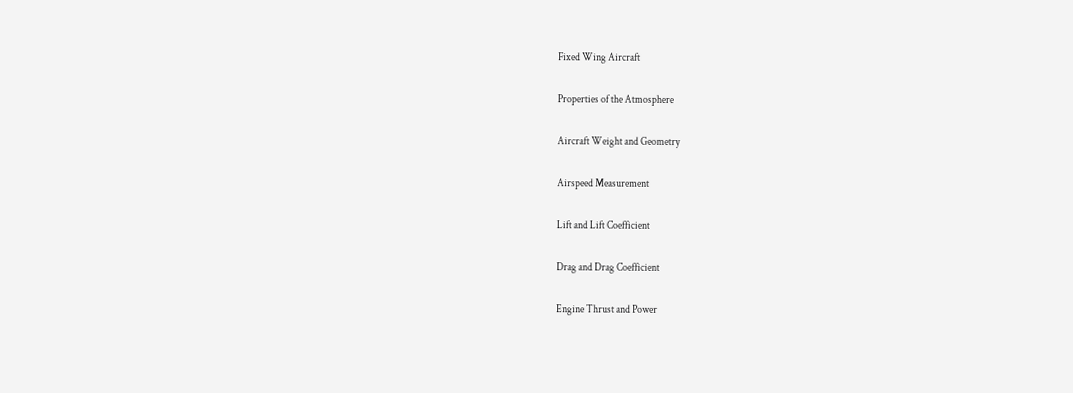Fixed Wing Aircraft

Properties of the Atmosphere

Aircraft Weight and Geometry

Airspeed Measurement

Lift and Lift Coefficient

Drag and Drag Coefficient

Engine Thrust and Power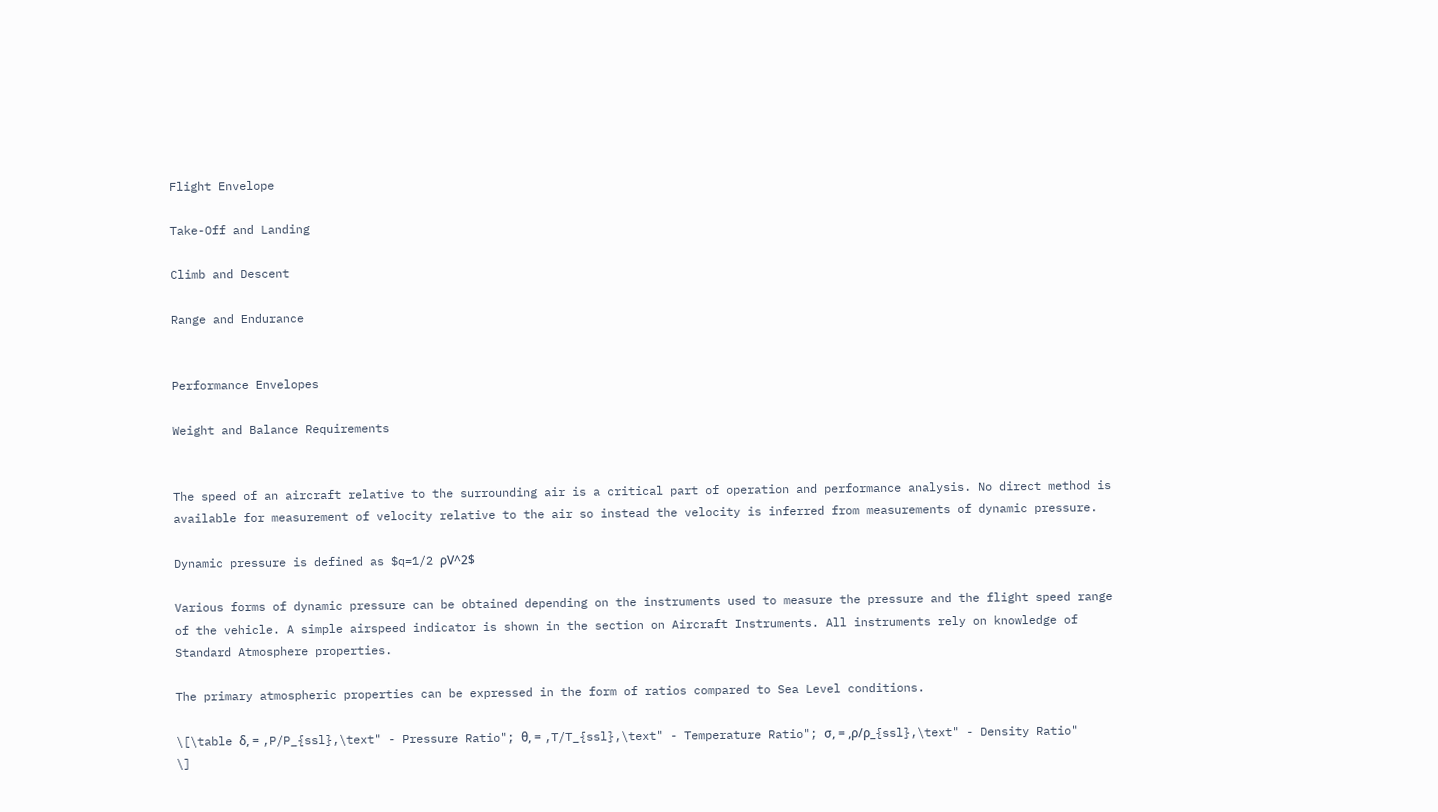Flight Envelope

Take-Off and Landing

Climb and Descent

Range and Endurance


Performance Envelopes

Weight and Balance Requirements


The speed of an aircraft relative to the surrounding air is a critical part of operation and performance analysis. No direct method is available for measurement of velocity relative to the air so instead the velocity is inferred from measurements of dynamic pressure.

Dynamic pressure is defined as $q=1/2 ρV^2$

Various forms of dynamic pressure can be obtained depending on the instruments used to measure the pressure and the flight speed range of the vehicle. A simple airspeed indicator is shown in the section on Aircraft Instruments. All instruments rely on knowledge of Standard Atmosphere properties.

The primary atmospheric properties can be expressed in the form of ratios compared to Sea Level conditions.

\[\table δ, = ,P/P_{ssl},\text" - Pressure Ratio"; θ, = ,T/T_{ssl},\text" - Temperature Ratio"; σ, = ,ρ/ρ_{ssl},\text" - Density Ratio" \]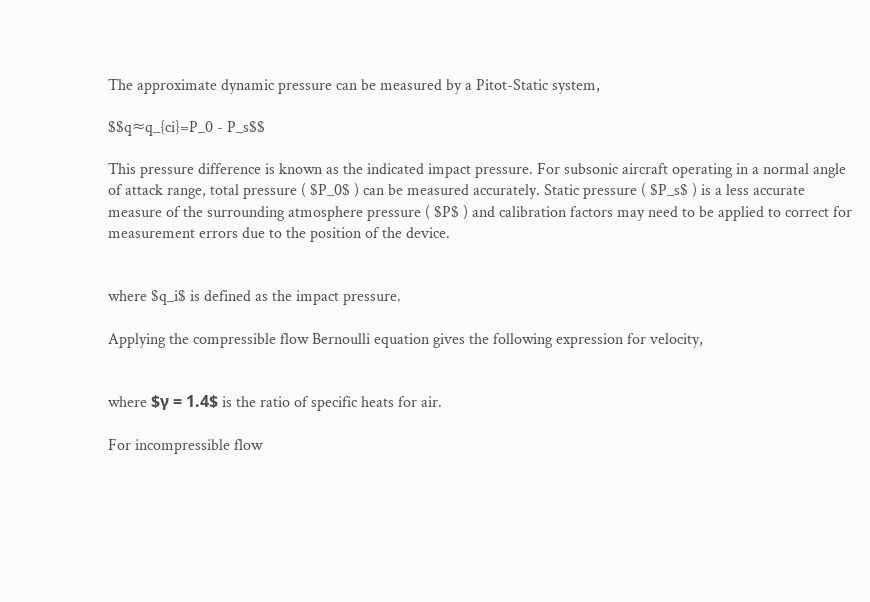The approximate dynamic pressure can be measured by a Pitot-Static system,

$$q≈q_{ci}=P_0 - P_s$$

This pressure difference is known as the indicated impact pressure. For subsonic aircraft operating in a normal angle of attack range, total pressure ( $P_0$ ) can be measured accurately. Static pressure ( $P_s$ ) is a less accurate measure of the surrounding atmosphere pressure ( $P$ ) and calibration factors may need to be applied to correct for measurement errors due to the position of the device.


where $q_i$ is defined as the impact pressure.

Applying the compressible flow Bernoulli equation gives the following expression for velocity,


where $γ = 1.4$ is the ratio of specific heats for air.

For incompressible flow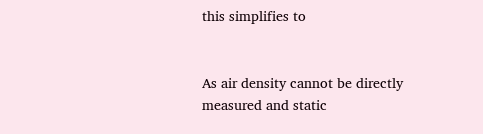this simplifies to


As air density cannot be directly measured and static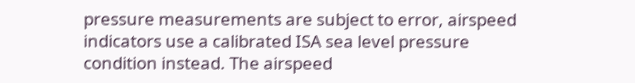pressure measurements are subject to error, airspeed indicators use a calibrated ISA sea level pressure condition instead. The airspeed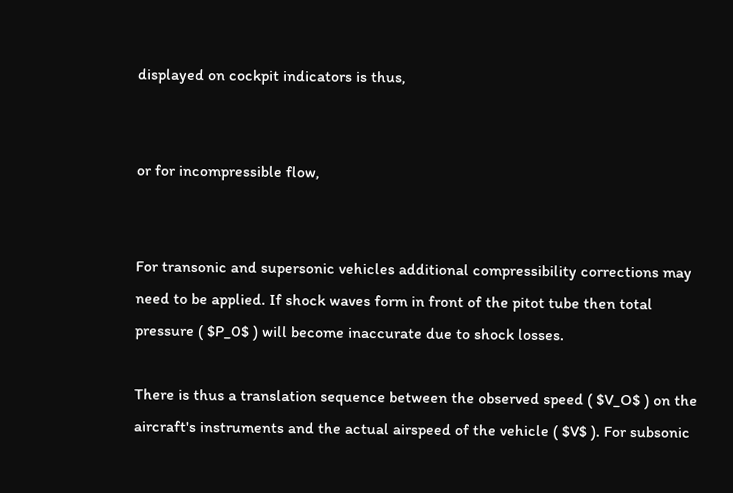displayed on cockpit indicators is thus,


or for incompressible flow,


For transonic and supersonic vehicles additional compressibility corrections may need to be applied. If shock waves form in front of the pitot tube then total pressure ( $P_0$ ) will become inaccurate due to shock losses.

There is thus a translation sequence between the observed speed ( $V_O$ ) on the aircraft's instruments and the actual airspeed of the vehicle ( $V$ ). For subsonic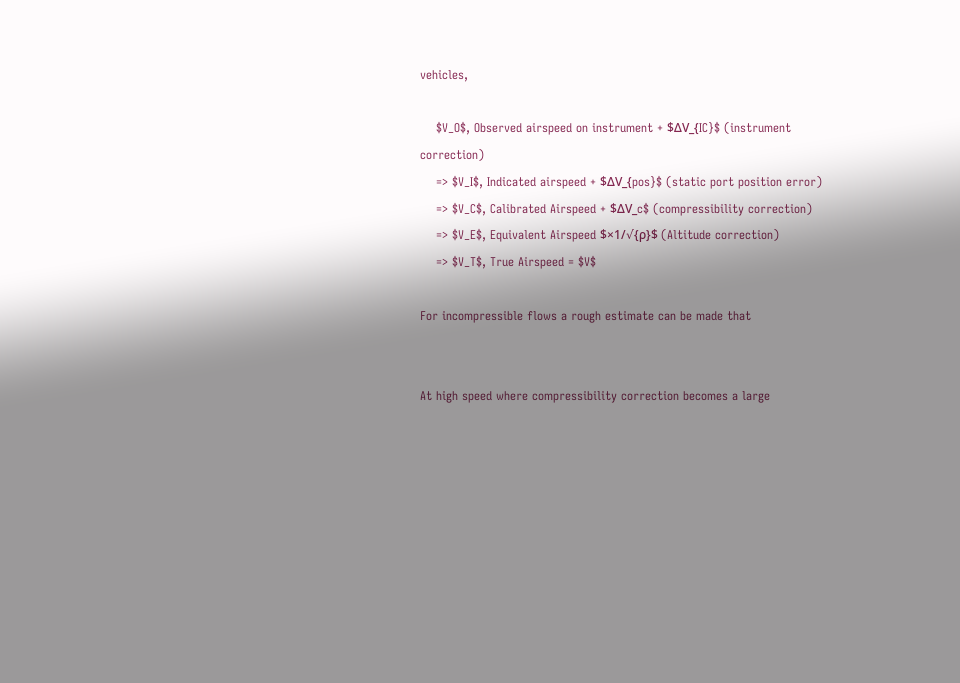vehicles,

    $V_O$, Observed airspeed on instrument + $ΔV_{IC}$ (instrument correction)
    => $V_I$, Indicated airspeed + $ΔV_{pos}$ (static port position error)
    => $V_C$, Calibrated Airspeed + $ΔV_c$ (compressibility correction)
    => $V_E$, Equivalent Airspeed $×1/√{ρ}$ (Altitude correction)
    => $V_T$, True Airspeed = $V$

For incompressible flows a rough estimate can be made that


At high speed where compressibility correction becomes a large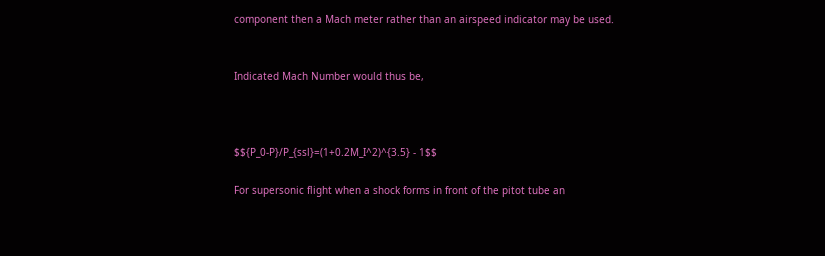component then a Mach meter rather than an airspeed indicator may be used.


Indicated Mach Number would thus be,



$${P_0-P}/P_{ssl}=(1+0.2M_I^2)^{3.5} - 1$$

For supersonic flight when a shock forms in front of the pitot tube an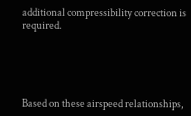additional compressibility correction is required.





Based on these airspeed relationships,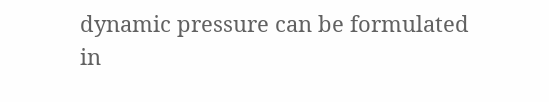dynamic pressure can be formulated in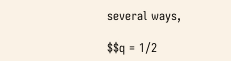several ways,

$$q = 1/2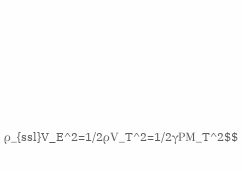ρ_{ssl}V_E^2=1/2ρV_T^2=1/2γPM_T^2$$